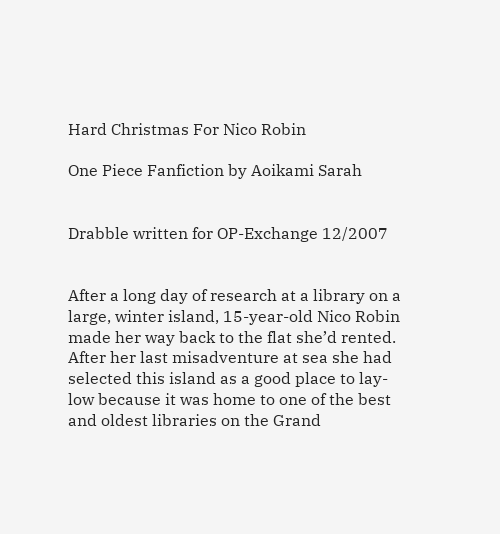Hard Christmas For Nico Robin

One Piece Fanfiction by Aoikami Sarah


Drabble written for OP-Exchange 12/2007


After a long day of research at a library on a large, winter island, 15-year-old Nico Robin made her way back to the flat she’d rented. After her last misadventure at sea she had selected this island as a good place to lay-low because it was home to one of the best and oldest libraries on the Grand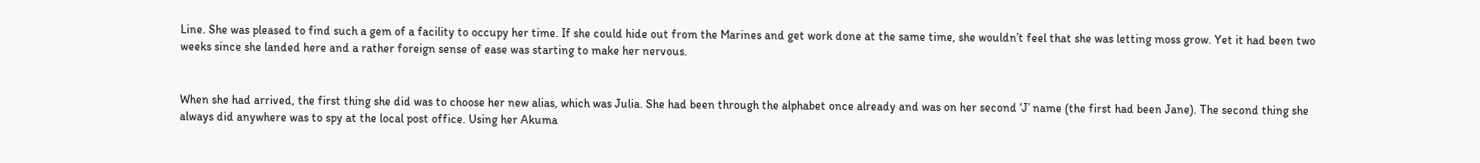Line. She was pleased to find such a gem of a facility to occupy her time. If she could hide out from the Marines and get work done at the same time, she wouldn’t feel that she was letting moss grow. Yet it had been two weeks since she landed here and a rather foreign sense of ease was starting to make her nervous.


When she had arrived, the first thing she did was to choose her new alias, which was Julia. She had been through the alphabet once already and was on her second ‘J’ name (the first had been Jane). The second thing she always did anywhere was to spy at the local post office. Using her Akuma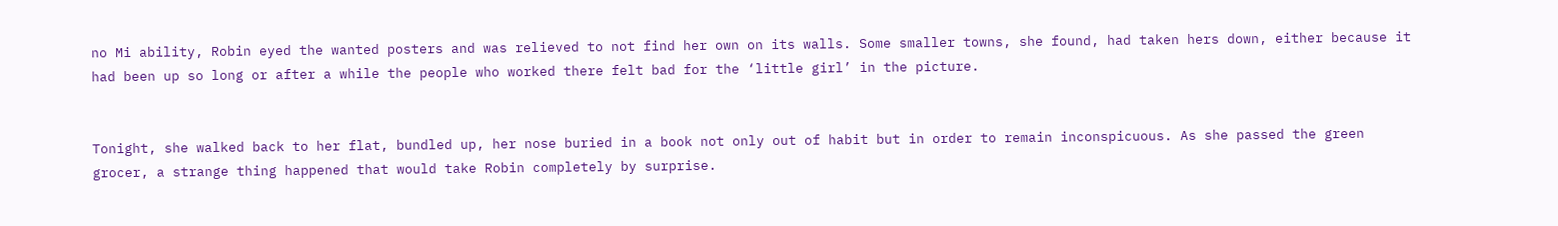no Mi ability, Robin eyed the wanted posters and was relieved to not find her own on its walls. Some smaller towns, she found, had taken hers down, either because it had been up so long or after a while the people who worked there felt bad for the ‘little girl’ in the picture.


Tonight, she walked back to her flat, bundled up, her nose buried in a book not only out of habit but in order to remain inconspicuous. As she passed the green grocer, a strange thing happened that would take Robin completely by surprise.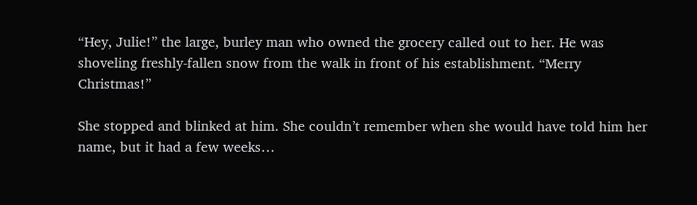“Hey, Julie!” the large, burley man who owned the grocery called out to her. He was shoveling freshly-fallen snow from the walk in front of his establishment. “Merry Christmas!”

She stopped and blinked at him. She couldn’t remember when she would have told him her name, but it had a few weeks…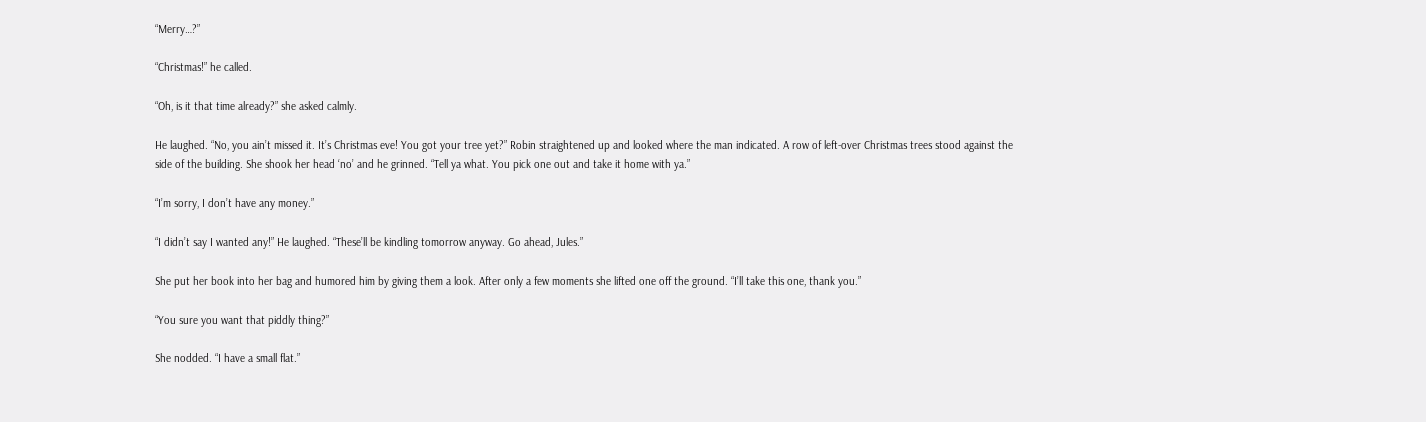“Merry…?”

“Christmas!” he called.

“Oh, is it that time already?” she asked calmly.

He laughed. “No, you ain’t missed it. It’s Christmas eve! You got your tree yet?” Robin straightened up and looked where the man indicated. A row of left-over Christmas trees stood against the side of the building. She shook her head ‘no’ and he grinned. “Tell ya what. You pick one out and take it home with ya.”

“I’m sorry, I don’t have any money.”

“I didn’t say I wanted any!” He laughed. “These’ll be kindling tomorrow anyway. Go ahead, Jules.”

She put her book into her bag and humored him by giving them a look. After only a few moments she lifted one off the ground. “I’ll take this one, thank you.”

“You sure you want that piddly thing?”

She nodded. “I have a small flat.”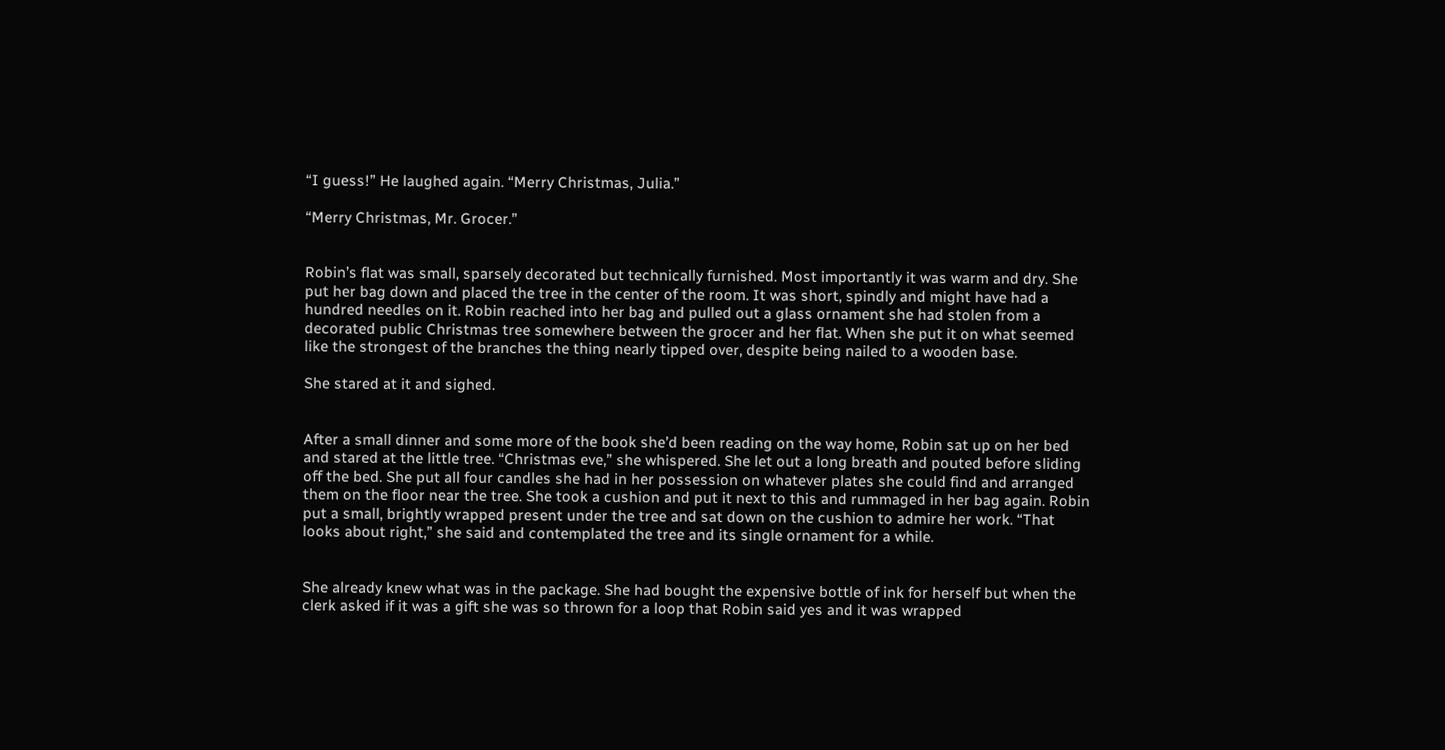“I guess!” He laughed again. “Merry Christmas, Julia.”

“Merry Christmas, Mr. Grocer.”


Robin’s flat was small, sparsely decorated but technically furnished. Most importantly it was warm and dry. She put her bag down and placed the tree in the center of the room. It was short, spindly and might have had a hundred needles on it. Robin reached into her bag and pulled out a glass ornament she had stolen from a decorated public Christmas tree somewhere between the grocer and her flat. When she put it on what seemed like the strongest of the branches the thing nearly tipped over, despite being nailed to a wooden base.

She stared at it and sighed.


After a small dinner and some more of the book she’d been reading on the way home, Robin sat up on her bed and stared at the little tree. “Christmas eve,” she whispered. She let out a long breath and pouted before sliding off the bed. She put all four candles she had in her possession on whatever plates she could find and arranged them on the floor near the tree. She took a cushion and put it next to this and rummaged in her bag again. Robin put a small, brightly wrapped present under the tree and sat down on the cushion to admire her work. “That looks about right,” she said and contemplated the tree and its single ornament for a while.


She already knew what was in the package. She had bought the expensive bottle of ink for herself but when the clerk asked if it was a gift she was so thrown for a loop that Robin said yes and it was wrapped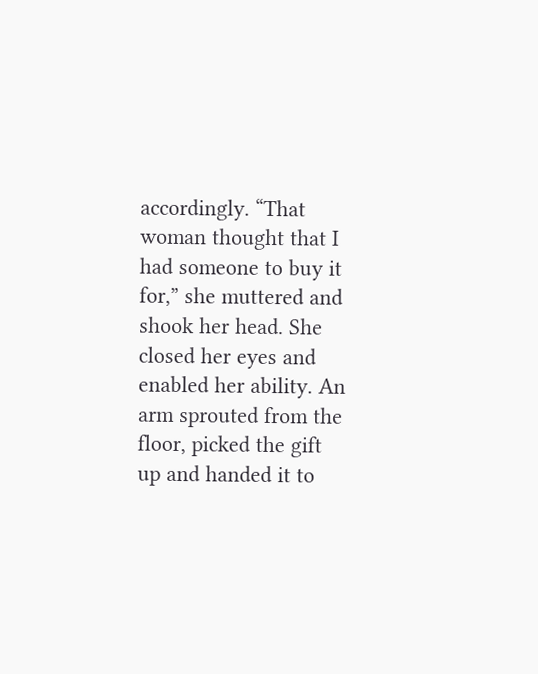accordingly. “That woman thought that I had someone to buy it for,” she muttered and shook her head. She closed her eyes and enabled her ability. An arm sprouted from the floor, picked the gift up and handed it to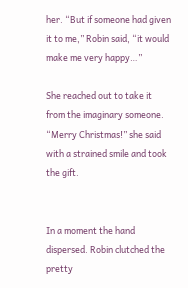her. “But if someone had given it to me,” Robin said, “it would make me very happy…”

She reached out to take it from the imaginary someone. “Merry Christmas!” she said with a strained smile and took the gift.


In a moment the hand dispersed. Robin clutched the pretty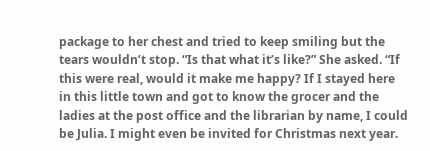package to her chest and tried to keep smiling but the tears wouldn’t stop. “Is that what it’s like?” She asked. “If this were real, would it make me happy? If I stayed here in this little town and got to know the grocer and the ladies at the post office and the librarian by name, I could be Julia. I might even be invited for Christmas next year.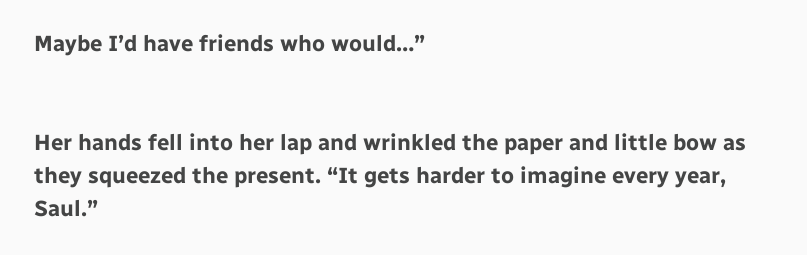Maybe I’d have friends who would…”


Her hands fell into her lap and wrinkled the paper and little bow as they squeezed the present. “It gets harder to imagine every year, Saul.”